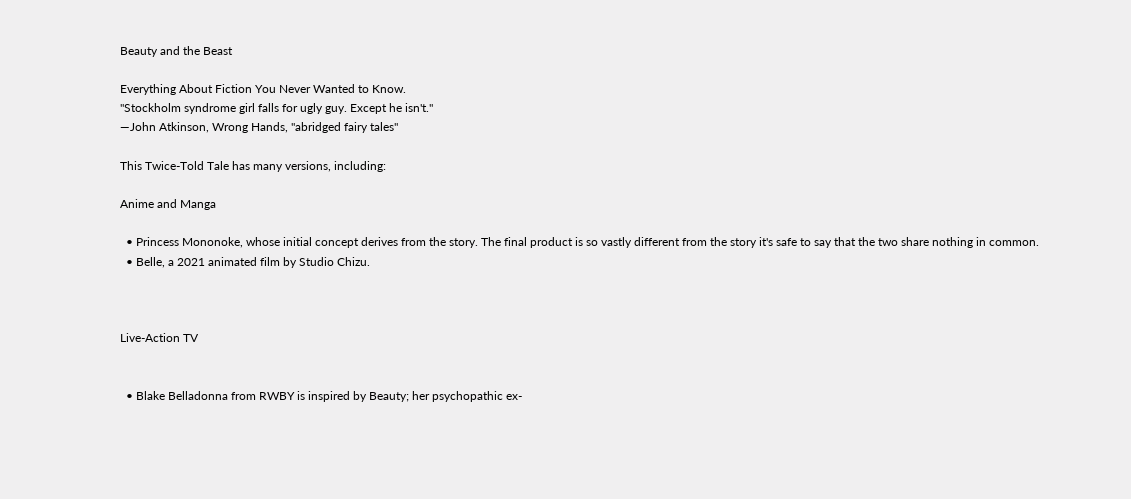Beauty and the Beast

Everything About Fiction You Never Wanted to Know.
"Stockholm syndrome girl falls for ugly guy. Except he isn't."
—John Atkinson, Wrong Hands, "abridged fairy tales"

This Twice-Told Tale has many versions, including:

Anime and Manga

  • Princess Mononoke, whose initial concept derives from the story. The final product is so vastly different from the story it's safe to say that the two share nothing in common.
  • Belle, a 2021 animated film by Studio Chizu.



Live-Action TV


  • Blake Belladonna from RWBY is inspired by Beauty; her psychopathic ex-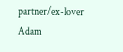partner/ex-lover Adam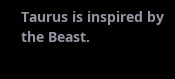Taurus is inspired by the Beast.